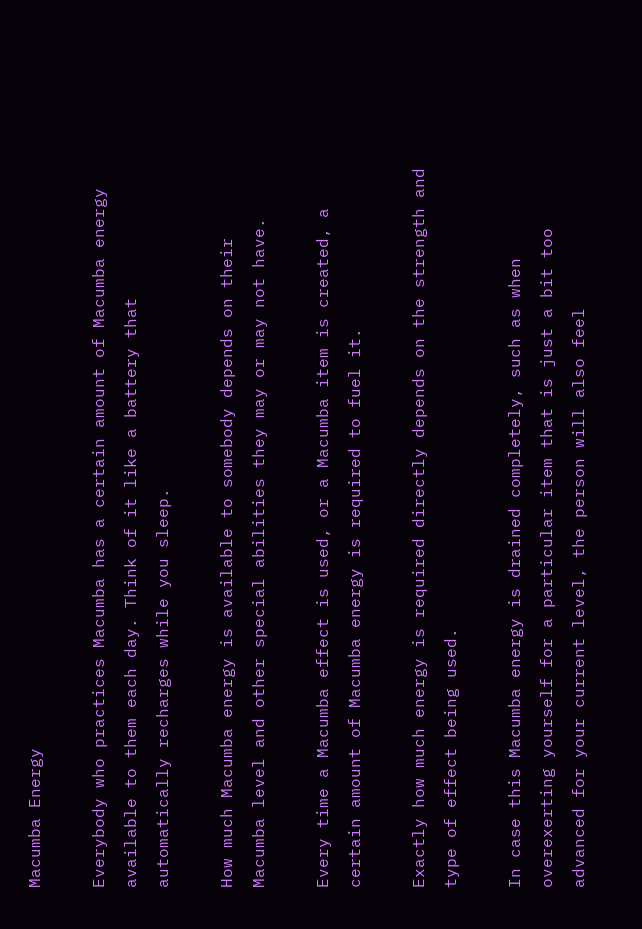Macumba Energy

Everybody who practices Macumba has a certain amount of Macumba energy available to them each day. Think of it like a battery that automatically recharges while you sleep.

How much Macumba energy is available to somebody depends on their Macumba level and other special abilities they may or may not have.

Every time a Macumba effect is used, or a Macumba item is created, a certain amount of Macumba energy is required to fuel it.

Exactly how much energy is required directly depends on the strength and type of effect being used.

In case this Macumba energy is drained completely, such as when overexerting yourself for a particular item that is just a bit too advanced for your current level, the person will also feel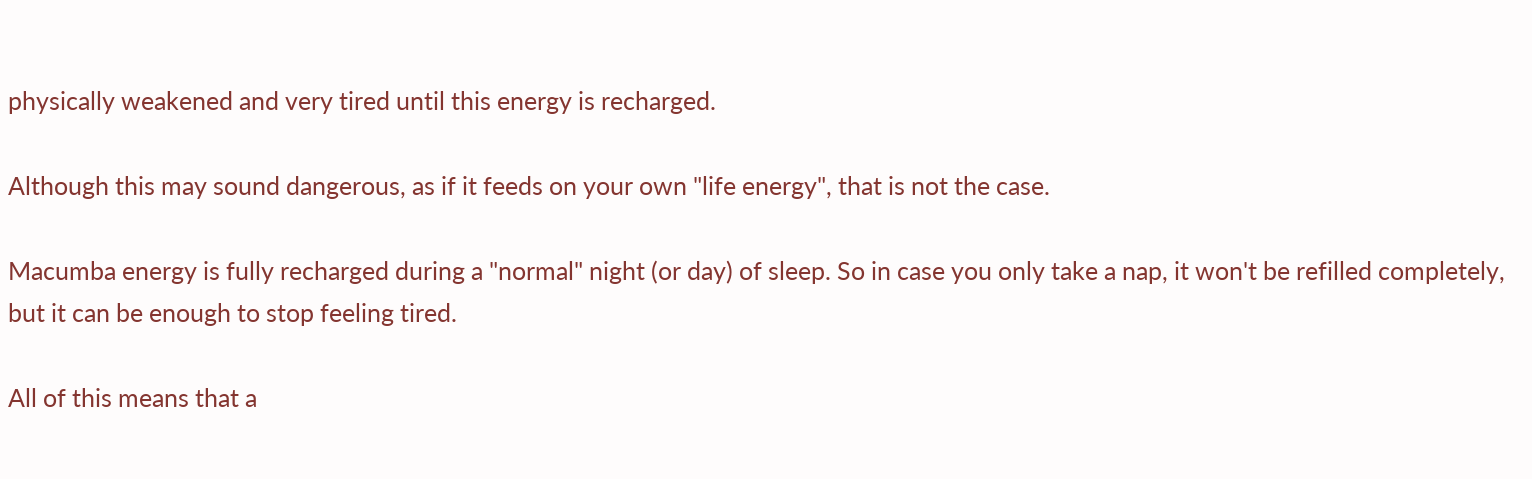physically weakened and very tired until this energy is recharged.

Although this may sound dangerous, as if it feeds on your own "life energy", that is not the case.

Macumba energy is fully recharged during a "normal" night (or day) of sleep. So in case you only take a nap, it won't be refilled completely, but it can be enough to stop feeling tired.

All of this means that a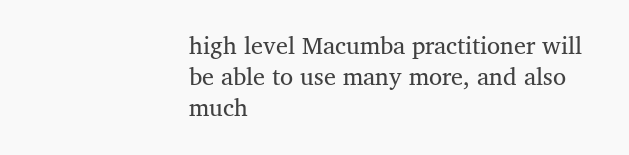high level Macumba practitioner will be able to use many more, and also much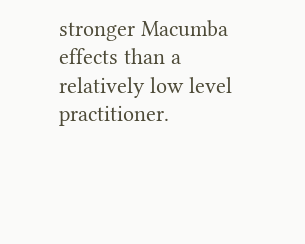stronger Macumba effects than a relatively low level practitioner.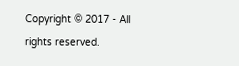Copyright © 2017 - All rights reserved.